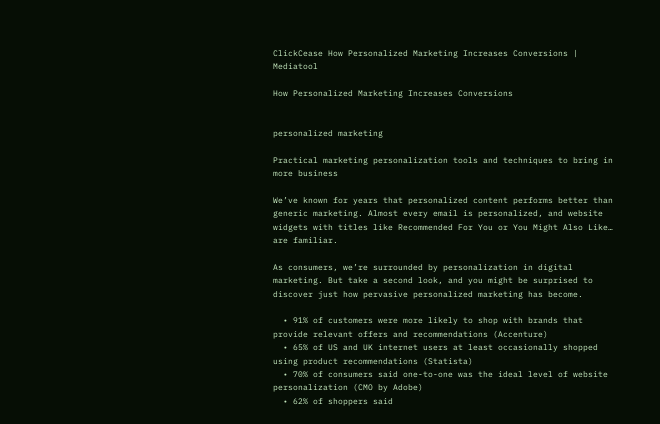ClickCease How Personalized Marketing Increases Conversions | Mediatool

How Personalized Marketing Increases Conversions


personalized marketing

Practical marketing personalization tools and techniques to bring in more business

We’ve known for years that personalized content performs better than generic marketing. Almost every email is personalized, and website widgets with titles like Recommended For You or You Might Also Like… are familiar.

As consumers, we’re surrounded by personalization in digital marketing. But take a second look, and you might be surprised to discover just how pervasive personalized marketing has become.

  • 91% of customers were more likely to shop with brands that provide relevant offers and recommendations (Accenture)
  • 65% of US and UK internet users at least occasionally shopped using product recommendations (Statista)
  • 70% of consumers said one-to-one was the ideal level of website personalization (CMO by Adobe)
  • 62% of shoppers said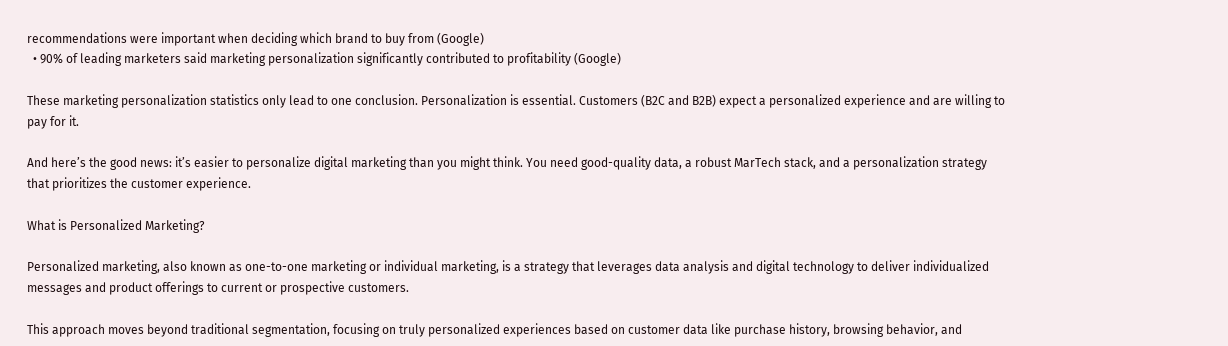recommendations were important when deciding which brand to buy from (Google)
  • 90% of leading marketers said marketing personalization significantly contributed to profitability (Google)

These marketing personalization statistics only lead to one conclusion. Personalization is essential. Customers (B2C and B2B) expect a personalized experience and are willing to pay for it.

And here’s the good news: it’s easier to personalize digital marketing than you might think. You need good-quality data, a robust MarTech stack, and a personalization strategy that prioritizes the customer experience.

What is Personalized Marketing?

Personalized marketing, also known as one-to-one marketing or individual marketing, is a strategy that leverages data analysis and digital technology to deliver individualized messages and product offerings to current or prospective customers.

This approach moves beyond traditional segmentation, focusing on truly personalized experiences based on customer data like purchase history, browsing behavior, and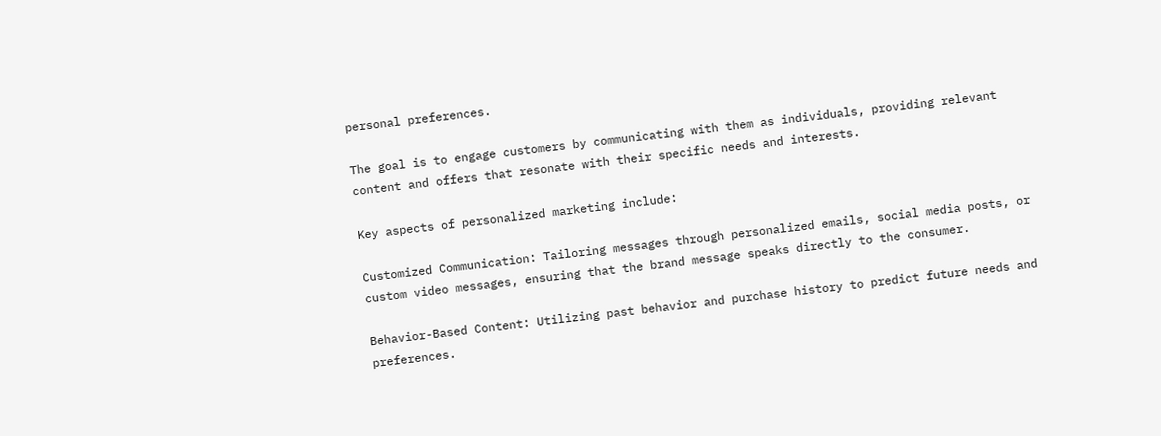personal preferences.

The goal is to engage customers by communicating with them as individuals, providing relevant content and offers that resonate with their specific needs and interests.

Key aspects of personalized marketing include:

Customized Communication: Tailoring messages through personalized emails, social media posts, or custom video messages, ensuring that the brand message speaks directly to the consumer.

Behavior-Based Content: Utilizing past behavior and purchase history to predict future needs and preferences.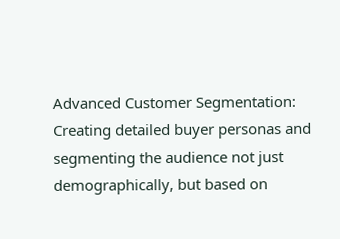Advanced Customer Segmentation: Creating detailed buyer personas and segmenting the audience not just demographically, but based on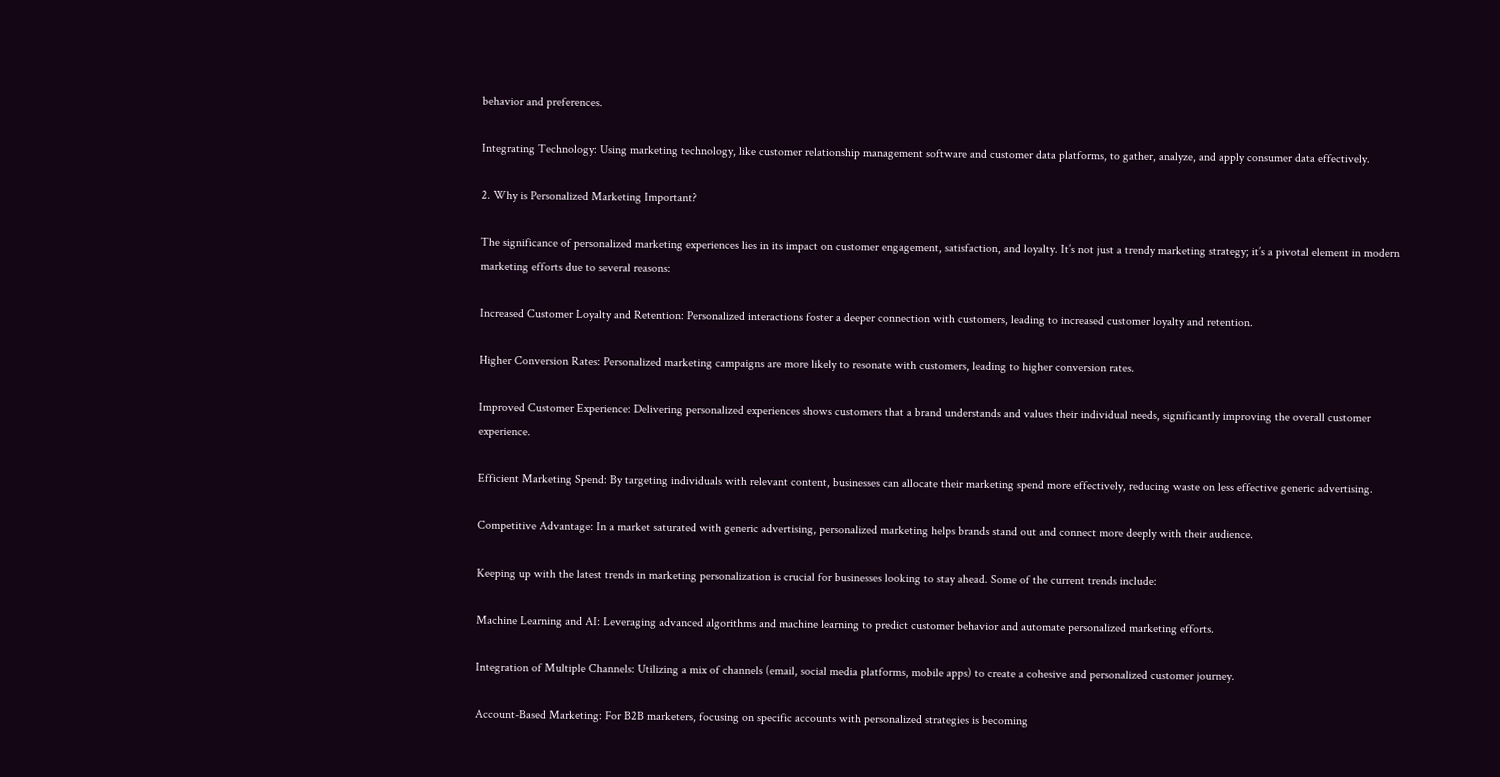behavior and preferences.

Integrating Technology: Using marketing technology, like customer relationship management software and customer data platforms, to gather, analyze, and apply consumer data effectively.

2. Why is Personalized Marketing Important?

The significance of personalized marketing experiences lies in its impact on customer engagement, satisfaction, and loyalty. It’s not just a trendy marketing strategy; it’s a pivotal element in modern marketing efforts due to several reasons:

Increased Customer Loyalty and Retention: Personalized interactions foster a deeper connection with customers, leading to increased customer loyalty and retention.

Higher Conversion Rates: Personalized marketing campaigns are more likely to resonate with customers, leading to higher conversion rates.

Improved Customer Experience: Delivering personalized experiences shows customers that a brand understands and values their individual needs, significantly improving the overall customer experience.

Efficient Marketing Spend: By targeting individuals with relevant content, businesses can allocate their marketing spend more effectively, reducing waste on less effective generic advertising.

Competitive Advantage: In a market saturated with generic advertising, personalized marketing helps brands stand out and connect more deeply with their audience.

Keeping up with the latest trends in marketing personalization is crucial for businesses looking to stay ahead. Some of the current trends include:

Machine Learning and AI: Leveraging advanced algorithms and machine learning to predict customer behavior and automate personalized marketing efforts.

Integration of Multiple Channels: Utilizing a mix of channels (email, social media platforms, mobile apps) to create a cohesive and personalized customer journey.

Account-Based Marketing: For B2B marketers, focusing on specific accounts with personalized strategies is becoming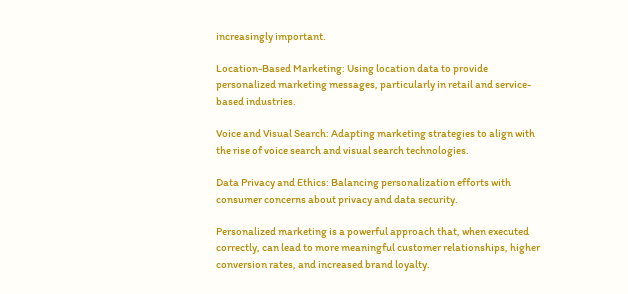increasingly important.

Location-Based Marketing: Using location data to provide personalized marketing messages, particularly in retail and service-based industries.

Voice and Visual Search: Adapting marketing strategies to align with the rise of voice search and visual search technologies.

Data Privacy and Ethics: Balancing personalization efforts with consumer concerns about privacy and data security.

Personalized marketing is a powerful approach that, when executed correctly, can lead to more meaningful customer relationships, higher conversion rates, and increased brand loyalty.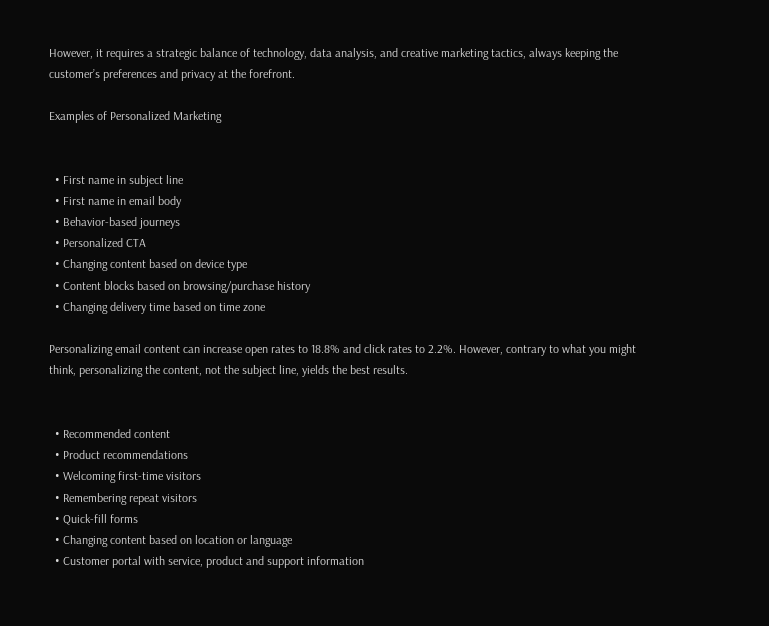However, it requires a strategic balance of technology, data analysis, and creative marketing tactics, always keeping the customer’s preferences and privacy at the forefront.

Examples of Personalized Marketing


  • First name in subject line
  • First name in email body
  • Behavior-based journeys
  • Personalized CTA
  • Changing content based on device type
  • Content blocks based on browsing/purchase history
  • Changing delivery time based on time zone

Personalizing email content can increase open rates to 18.8% and click rates to 2.2%. However, contrary to what you might think, personalizing the content, not the subject line, yields the best results.


  • Recommended content
  • Product recommendations
  • Welcoming first-time visitors
  • Remembering repeat visitors
  • Quick-fill forms
  • Changing content based on location or language
  • Customer portal with service, product and support information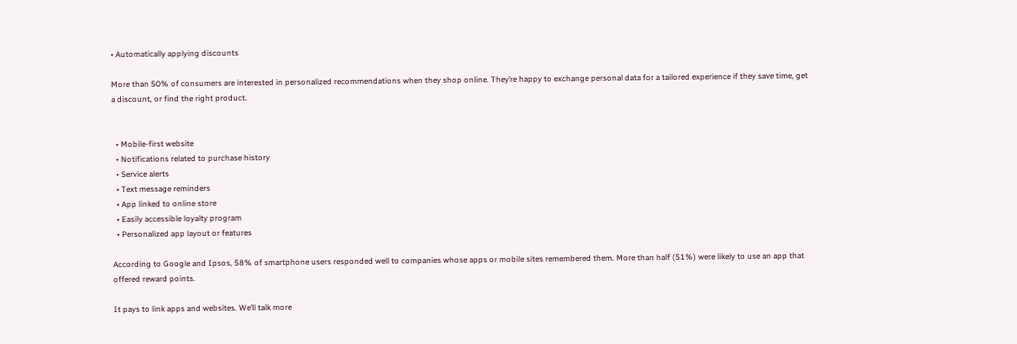• Automatically applying discounts

More than 50% of consumers are interested in personalized recommendations when they shop online. They’re happy to exchange personal data for a tailored experience if they save time, get a discount, or find the right product.


  • Mobile-first website
  • Notifications related to purchase history
  • Service alerts
  • Text message reminders
  • App linked to online store
  • Easily accessible loyalty program
  • Personalized app layout or features

According to Google and Ipsos, 58% of smartphone users responded well to companies whose apps or mobile sites remembered them. More than half (51%) were likely to use an app that offered reward points.

It pays to link apps and websites. We’ll talk more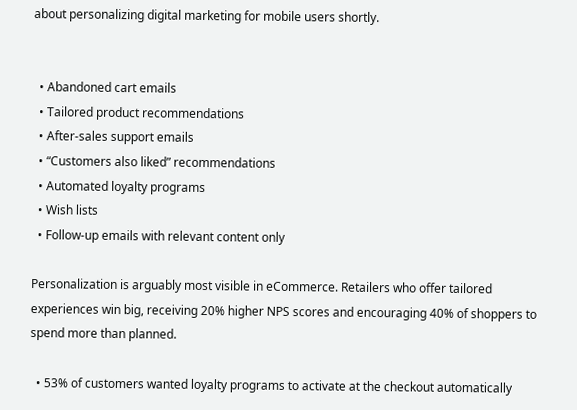about personalizing digital marketing for mobile users shortly.


  • Abandoned cart emails
  • Tailored product recommendations
  • After-sales support emails
  • “Customers also liked” recommendations
  • Automated loyalty programs
  • Wish lists
  • Follow-up emails with relevant content only

Personalization is arguably most visible in eCommerce. Retailers who offer tailored experiences win big, receiving 20% higher NPS scores and encouraging 40% of shoppers to spend more than planned.

  • 53% of customers wanted loyalty programs to activate at the checkout automatically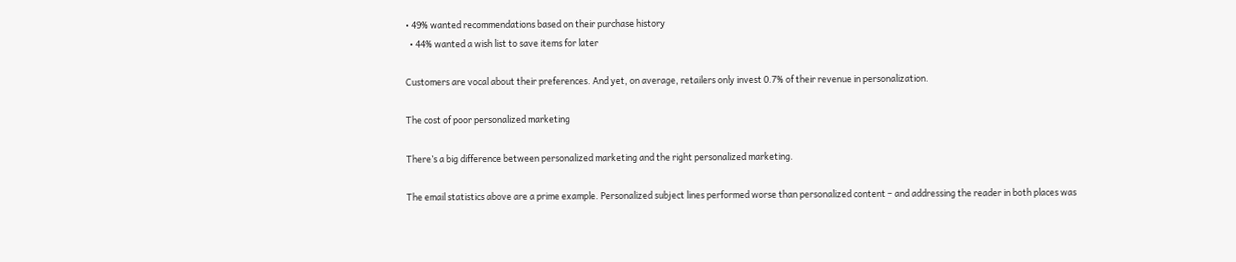• 49% wanted recommendations based on their purchase history
  • 44% wanted a wish list to save items for later

Customers are vocal about their preferences. And yet, on average, retailers only invest 0.7% of their revenue in personalization.

The cost of poor personalized marketing

There’s a big difference between personalized marketing and the right personalized marketing.

The email statistics above are a prime example. Personalized subject lines performed worse than personalized content – and addressing the reader in both places was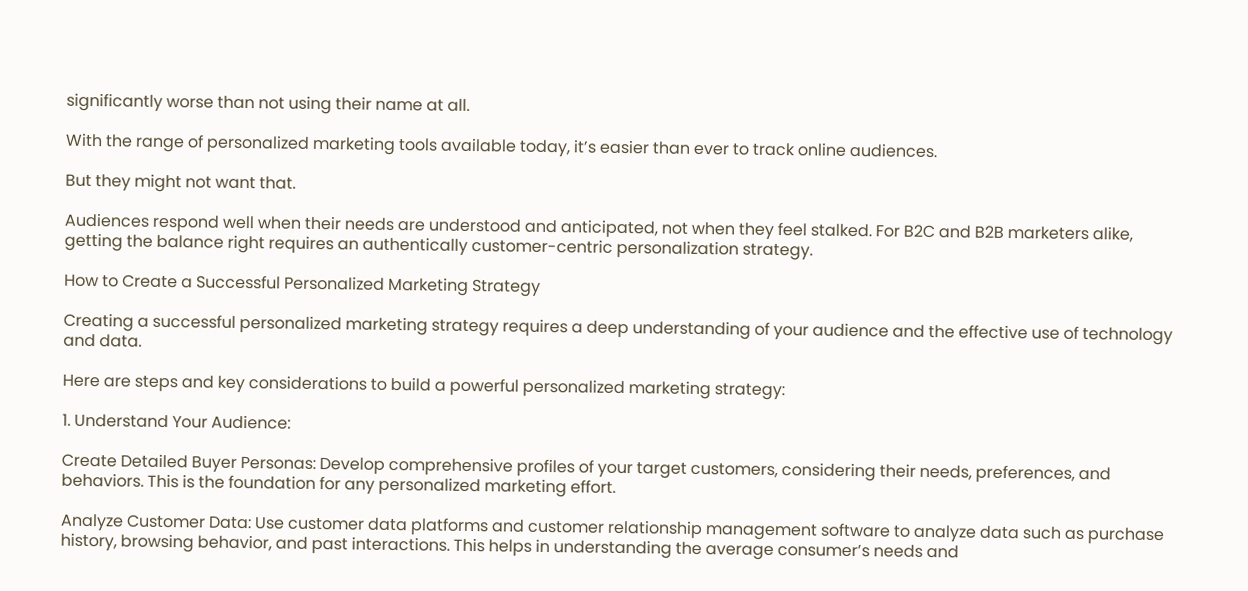significantly worse than not using their name at all.

With the range of personalized marketing tools available today, it’s easier than ever to track online audiences.

But they might not want that.

Audiences respond well when their needs are understood and anticipated, not when they feel stalked. For B2C and B2B marketers alike, getting the balance right requires an authentically customer-centric personalization strategy.

How to Create a Successful Personalized Marketing Strategy

Creating a successful personalized marketing strategy requires a deep understanding of your audience and the effective use of technology and data.

Here are steps and key considerations to build a powerful personalized marketing strategy:

1. Understand Your Audience:

Create Detailed Buyer Personas: Develop comprehensive profiles of your target customers, considering their needs, preferences, and behaviors. This is the foundation for any personalized marketing effort.

Analyze Customer Data: Use customer data platforms and customer relationship management software to analyze data such as purchase history, browsing behavior, and past interactions. This helps in understanding the average consumer’s needs and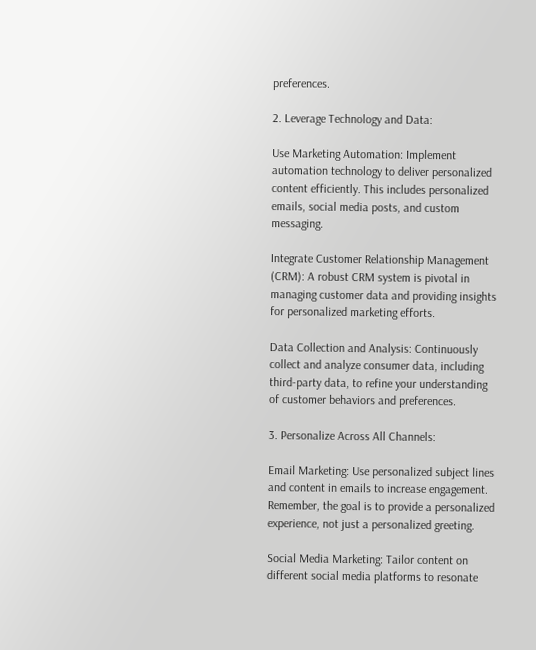preferences.

2. Leverage Technology and Data:

Use Marketing Automation: Implement automation technology to deliver personalized content efficiently. This includes personalized emails, social media posts, and custom messaging.

Integrate Customer Relationship Management (CRM): A robust CRM system is pivotal in managing customer data and providing insights for personalized marketing efforts.

Data Collection and Analysis: Continuously collect and analyze consumer data, including third-party data, to refine your understanding of customer behaviors and preferences.

3. Personalize Across All Channels:

Email Marketing: Use personalized subject lines and content in emails to increase engagement. Remember, the goal is to provide a personalized experience, not just a personalized greeting.

Social Media Marketing: Tailor content on different social media platforms to resonate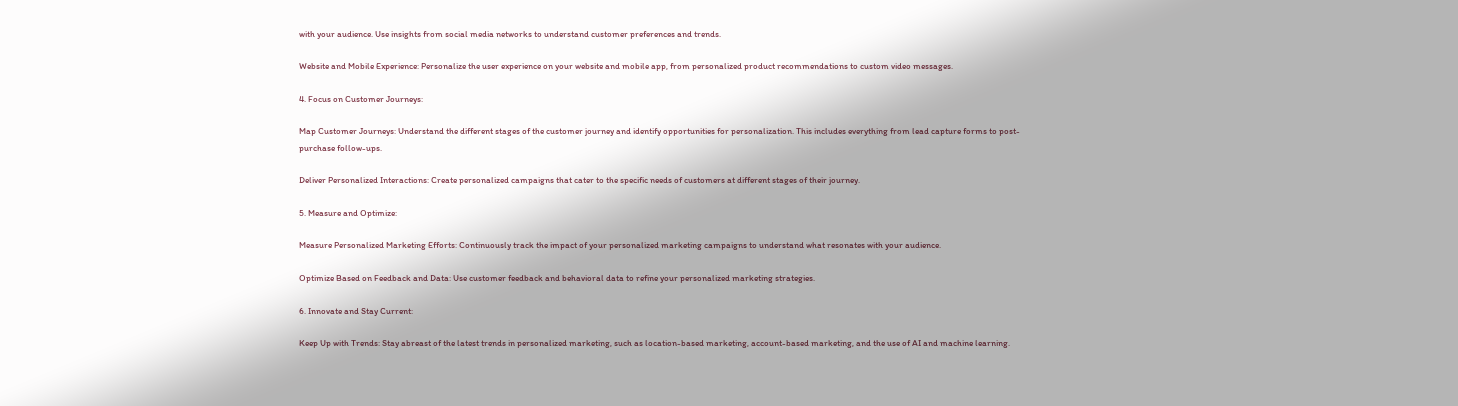with your audience. Use insights from social media networks to understand customer preferences and trends.

Website and Mobile Experience: Personalize the user experience on your website and mobile app, from personalized product recommendations to custom video messages.

4. Focus on Customer Journeys:

Map Customer Journeys: Understand the different stages of the customer journey and identify opportunities for personalization. This includes everything from lead capture forms to post-purchase follow-ups.

Deliver Personalized Interactions: Create personalized campaigns that cater to the specific needs of customers at different stages of their journey.

5. Measure and Optimize:

Measure Personalized Marketing Efforts: Continuously track the impact of your personalized marketing campaigns to understand what resonates with your audience.

Optimize Based on Feedback and Data: Use customer feedback and behavioral data to refine your personalized marketing strategies.

6. Innovate and Stay Current:

Keep Up with Trends: Stay abreast of the latest trends in personalized marketing, such as location-based marketing, account-based marketing, and the use of AI and machine learning.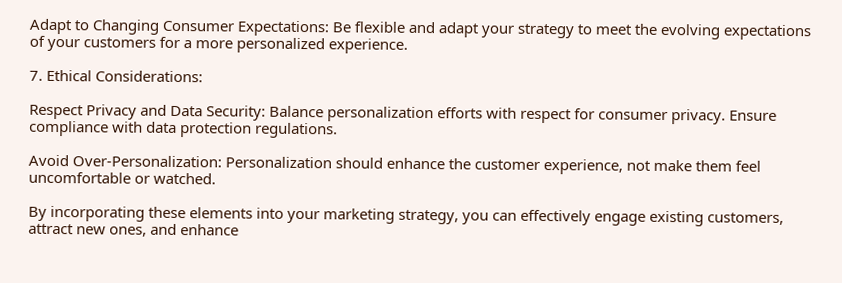Adapt to Changing Consumer Expectations: Be flexible and adapt your strategy to meet the evolving expectations of your customers for a more personalized experience.

7. Ethical Considerations:

Respect Privacy and Data Security: Balance personalization efforts with respect for consumer privacy. Ensure compliance with data protection regulations.

Avoid Over-Personalization: Personalization should enhance the customer experience, not make them feel uncomfortable or watched.

By incorporating these elements into your marketing strategy, you can effectively engage existing customers, attract new ones, and enhance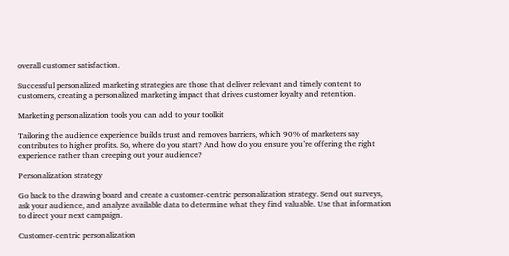overall customer satisfaction.

Successful personalized marketing strategies are those that deliver relevant and timely content to customers, creating a personalized marketing impact that drives customer loyalty and retention.

Marketing personalization tools you can add to your toolkit

Tailoring the audience experience builds trust and removes barriers, which 90% of marketers say contributes to higher profits. So, where do you start? And how do you ensure you’re offering the right experience rather than creeping out your audience?

Personalization strategy

Go back to the drawing board and create a customer-centric personalization strategy. Send out surveys, ask your audience, and analyze available data to determine what they find valuable. Use that information to direct your next campaign.

Customer-centric personalization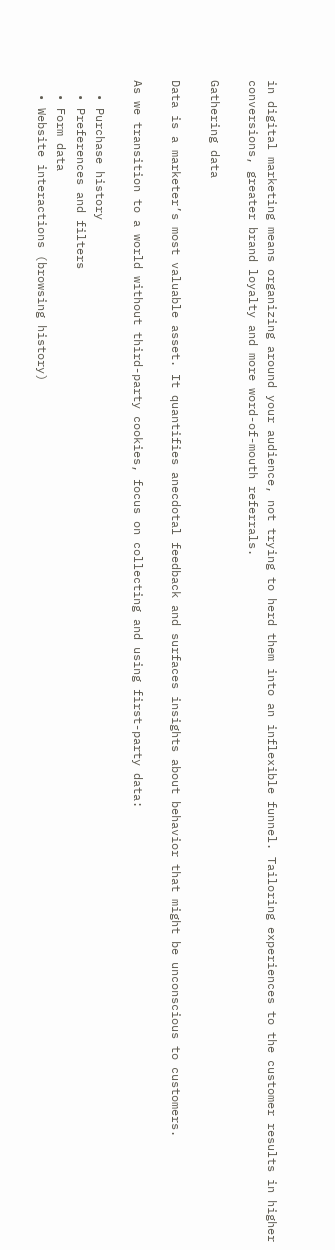in digital marketing means organizing around your audience, not trying to herd them into an inflexible funnel. Tailoring experiences to the customer results in higher conversions, greater brand loyalty and more word-of-mouth referrals.

Gathering data

Data is a marketer’s most valuable asset. It quantifies anecdotal feedback and surfaces insights about behavior that might be unconscious to customers.

As we transition to a world without third-party cookies, focus on collecting and using first-party data:

  • Purchase history
  • Preferences and filters
  • Form data
  • Website interactions (browsing history)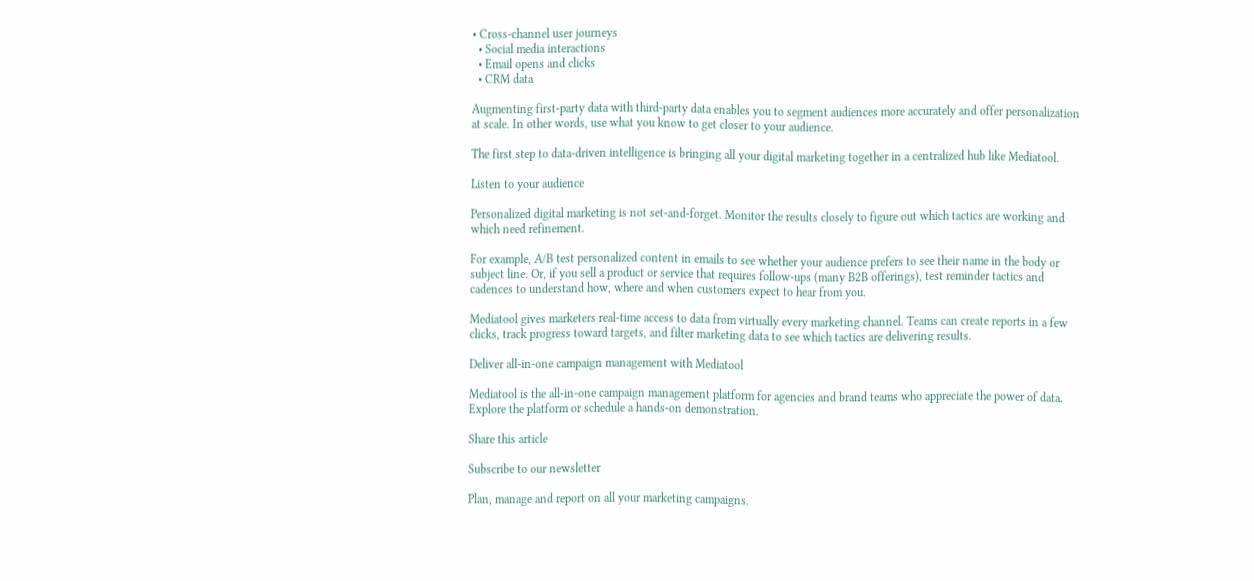• Cross-channel user journeys
  • Social media interactions
  • Email opens and clicks
  • CRM data

Augmenting first-party data with third-party data enables you to segment audiences more accurately and offer personalization at scale. In other words, use what you know to get closer to your audience.

The first step to data-driven intelligence is bringing all your digital marketing together in a centralized hub like Mediatool.

Listen to your audience

Personalized digital marketing is not set-and-forget. Monitor the results closely to figure out which tactics are working and which need refinement.

For example, A/B test personalized content in emails to see whether your audience prefers to see their name in the body or subject line. Or, if you sell a product or service that requires follow-ups (many B2B offerings), test reminder tactics and cadences to understand how, where and when customers expect to hear from you.

Mediatool gives marketers real-time access to data from virtually every marketing channel. Teams can create reports in a few clicks, track progress toward targets, and filter marketing data to see which tactics are delivering results.

Deliver all-in-one campaign management with Mediatool

Mediatool is the all-in-one campaign management platform for agencies and brand teams who appreciate the power of data. Explore the platform or schedule a hands-on demonstration.

Share this article

Subscribe to our newsletter

Plan, manage and report on all your marketing campaigns.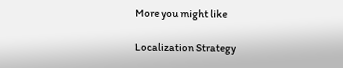More you might like

Localization Strategy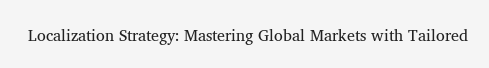Localization Strategy: Mastering Global Markets with Tailored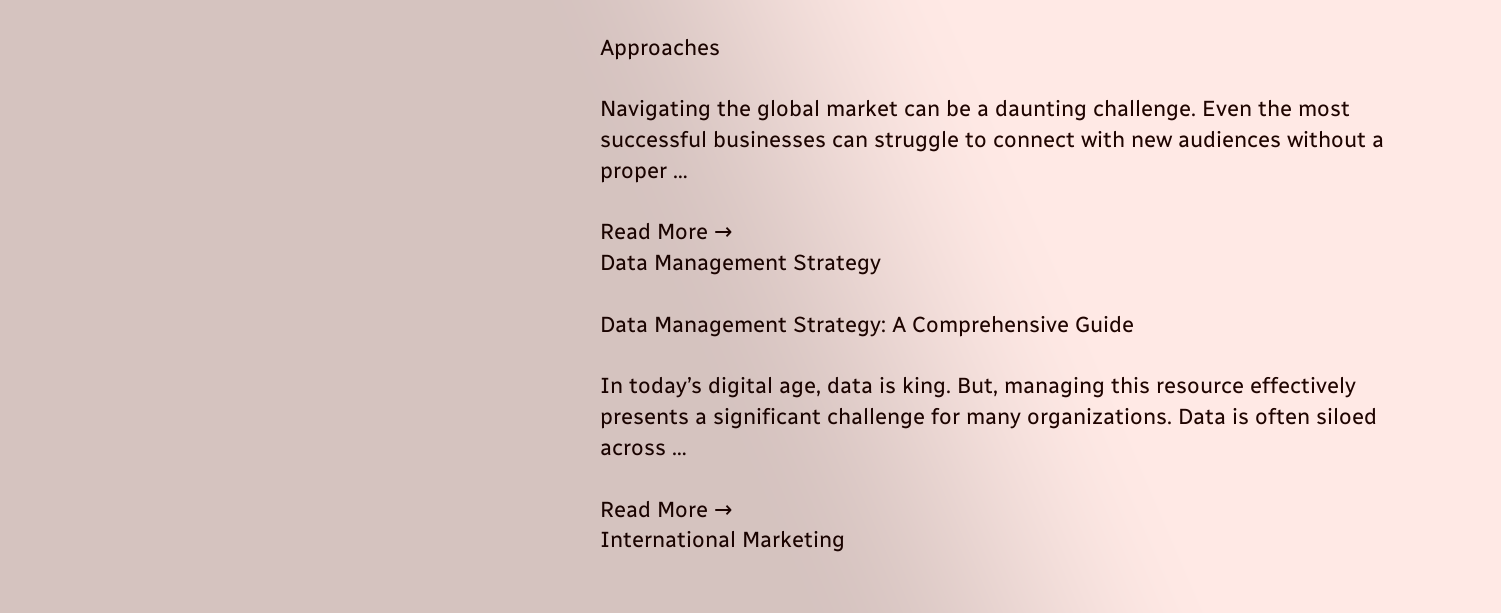Approaches

Navigating the global market can be a daunting challenge. Even the most successful businesses can struggle to connect with new audiences without a proper …

Read More →
Data Management Strategy

Data Management Strategy: A Comprehensive Guide

In today’s digital age, data is king. But, managing this resource effectively presents a significant challenge for many organizations. Data is often siloed across …

Read More →
International Marketing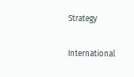Strategy

International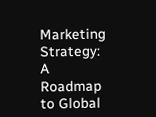Marketing Strategy: A Roadmap to Global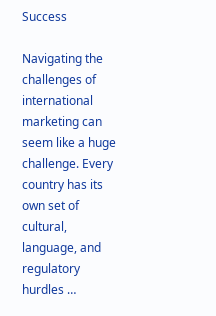Success

Navigating the challenges of international marketing can seem like a huge challenge. Every country has its own set of cultural, language, and regulatory hurdles …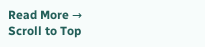Read More →
Scroll to Top